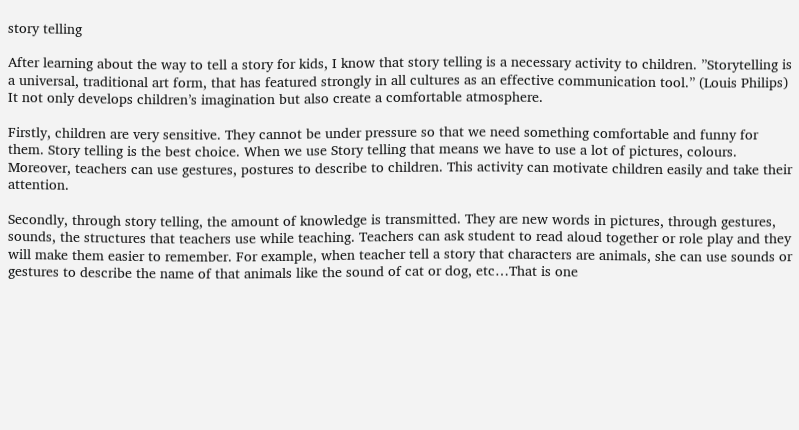story telling

After learning about the way to tell a story for kids, I know that story telling is a necessary activity to children. ”Storytelling is a universal, traditional art form, that has featured strongly in all cultures as an effective communication tool.” (Louis Philips) It not only develops children’s imagination but also create a comfortable atmosphere.

Firstly, children are very sensitive. They cannot be under pressure so that we need something comfortable and funny for them. Story telling is the best choice. When we use Story telling that means we have to use a lot of pictures, colours. Moreover, teachers can use gestures, postures to describe to children. This activity can motivate children easily and take their attention.

Secondly, through story telling, the amount of knowledge is transmitted. They are new words in pictures, through gestures, sounds, the structures that teachers use while teaching. Teachers can ask student to read aloud together or role play and they will make them easier to remember. For example, when teacher tell a story that characters are animals, she can use sounds or gestures to describe the name of that animals like the sound of cat or dog, etc…That is one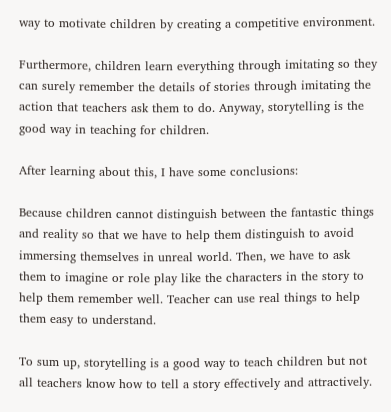way to motivate children by creating a competitive environment.

Furthermore, children learn everything through imitating so they can surely remember the details of stories through imitating the action that teachers ask them to do. Anyway, storytelling is the good way in teaching for children.

After learning about this, I have some conclusions:

Because children cannot distinguish between the fantastic things and reality so that we have to help them distinguish to avoid immersing themselves in unreal world. Then, we have to ask them to imagine or role play like the characters in the story to help them remember well. Teacher can use real things to help them easy to understand.

To sum up, storytelling is a good way to teach children but not all teachers know how to tell a story effectively and attractively.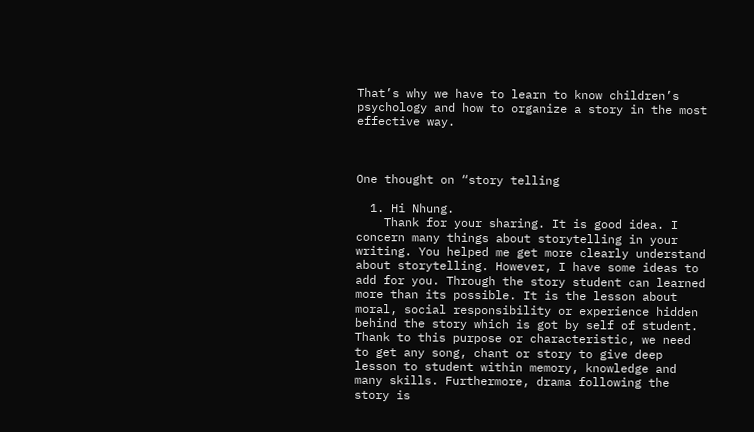That’s why we have to learn to know children’s psychology and how to organize a story in the most effective way.



One thought on “story telling

  1. Hi Nhung.
    Thank for your sharing. It is good idea. I concern many things about storytelling in your writing. You helped me get more clearly understand about storytelling. However, I have some ideas to add for you. Through the story student can learned more than its possible. It is the lesson about moral, social responsibility or experience hidden behind the story which is got by self of student. Thank to this purpose or characteristic, we need to get any song, chant or story to give deep lesson to student within memory, knowledge and many skills. Furthermore, drama following the story is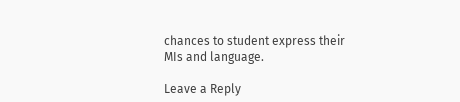chances to student express their MIs and language.

Leave a Reply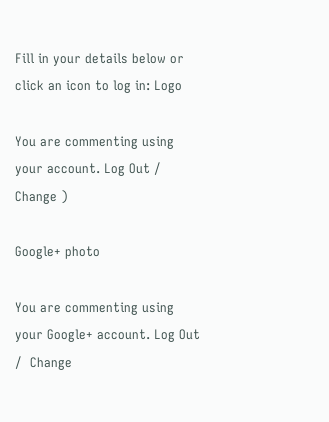Fill in your details below or click an icon to log in: Logo

You are commenting using your account. Log Out /  Change )

Google+ photo

You are commenting using your Google+ account. Log Out /  Change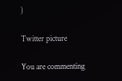)

Twitter picture

You are commenting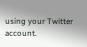using your Twitter account.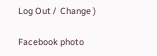Log Out /  Change )

Facebook photo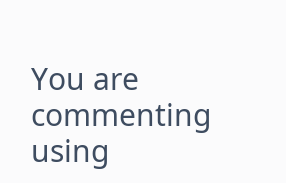You are commenting using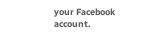your Facebook account.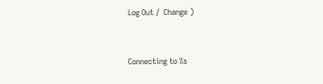Log Out /  Change )


Connecting to %s